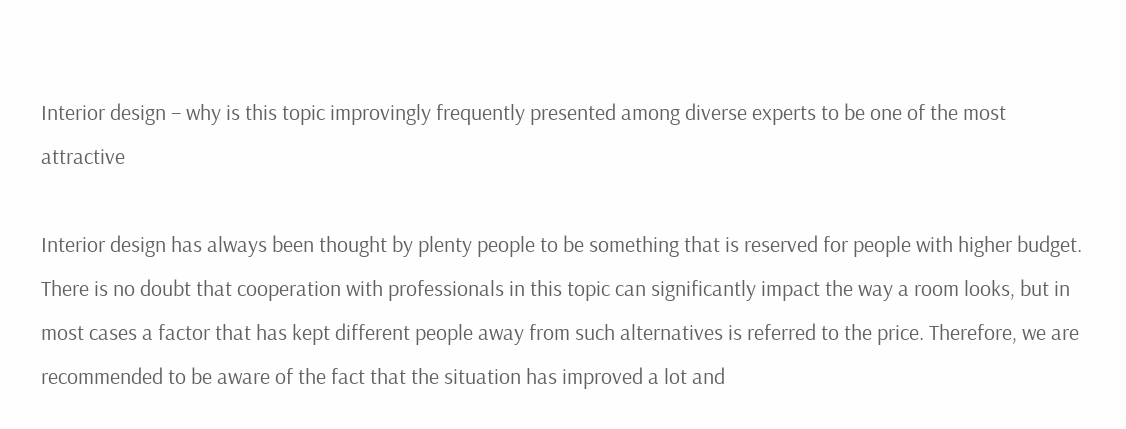Interior design – why is this topic improvingly frequently presented among diverse experts to be one of the most attractive

Interior design has always been thought by plenty people to be something that is reserved for people with higher budget. There is no doubt that cooperation with professionals in this topic can significantly impact the way a room looks, but in most cases a factor that has kept different people away from such alternatives is referred to the price. Therefore, we are recommended to be aware of the fact that the situation has improved a lot and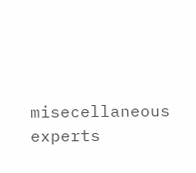misecellaneous experts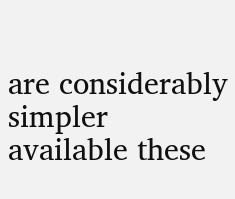are considerably simpler available these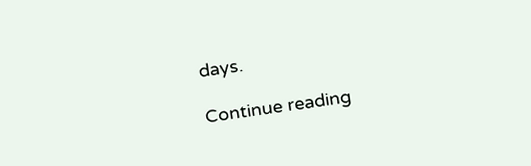days.

Continue reading